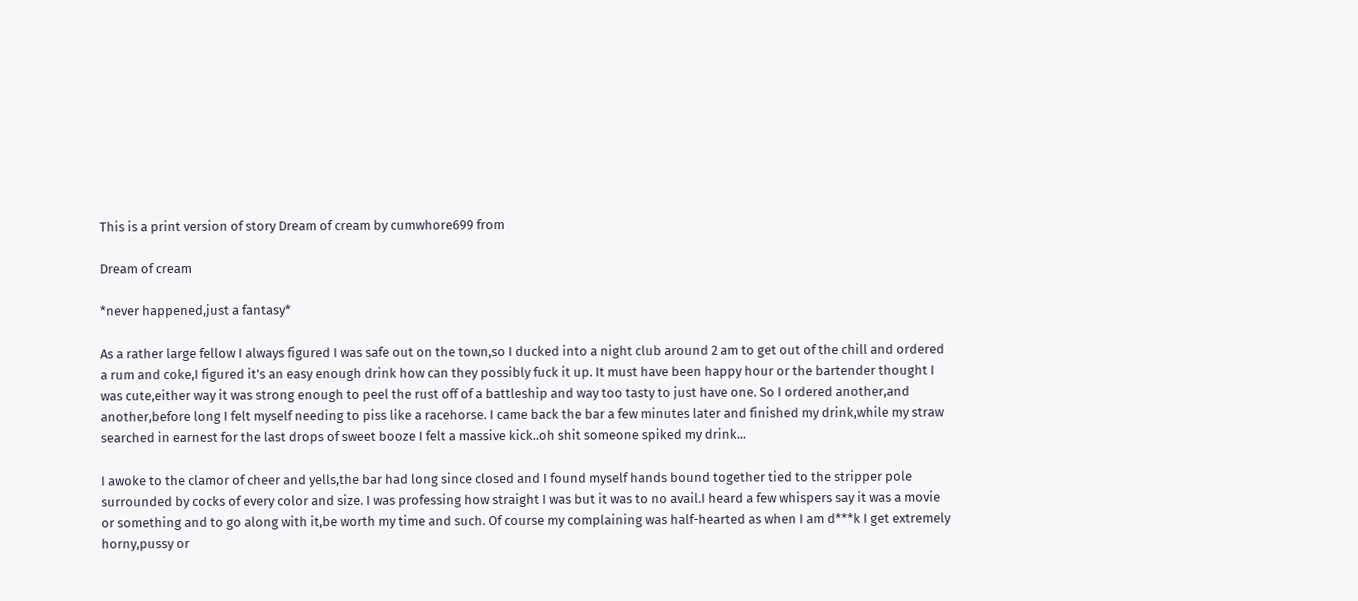This is a print version of story Dream of cream by cumwhore699 from

Dream of cream

*never happened,just a fantasy*

As a rather large fellow I always figured I was safe out on the town,so I ducked into a night club around 2 am to get out of the chill and ordered a rum and coke,I figured it's an easy enough drink how can they possibly fuck it up. It must have been happy hour or the bartender thought I was cute,either way it was strong enough to peel the rust off of a battleship and way too tasty to just have one. So I ordered another,and another,before long I felt myself needing to piss like a racehorse. I came back the bar a few minutes later and finished my drink,while my straw searched in earnest for the last drops of sweet booze I felt a massive kick..oh shit someone spiked my drink...

I awoke to the clamor of cheer and yells,the bar had long since closed and I found myself hands bound together tied to the stripper pole surrounded by cocks of every color and size. I was professing how straight I was but it was to no avail.I heard a few whispers say it was a movie or something and to go along with it,be worth my time and such. Of course my complaining was half-hearted as when I am d***k I get extremely horny,pussy or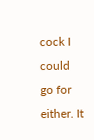cock I could go for either. It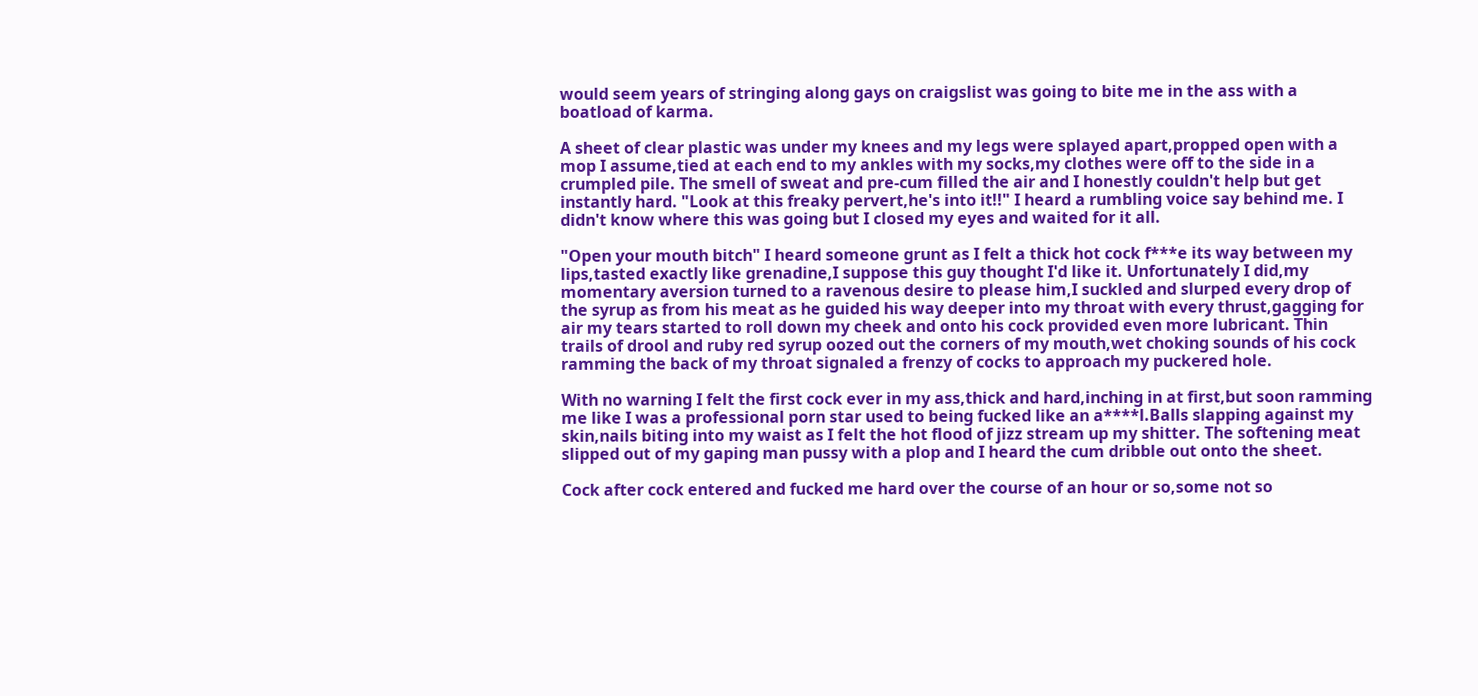would seem years of stringing along gays on craigslist was going to bite me in the ass with a boatload of karma.

A sheet of clear plastic was under my knees and my legs were splayed apart,propped open with a mop I assume,tied at each end to my ankles with my socks,my clothes were off to the side in a crumpled pile. The smell of sweat and pre-cum filled the air and I honestly couldn't help but get instantly hard. "Look at this freaky pervert,he's into it!!" I heard a rumbling voice say behind me. I didn't know where this was going but I closed my eyes and waited for it all.

"Open your mouth bitch" I heard someone grunt as I felt a thick hot cock f***e its way between my lips,tasted exactly like grenadine,I suppose this guy thought I'd like it. Unfortunately I did,my momentary aversion turned to a ravenous desire to please him,I suckled and slurped every drop of the syrup as from his meat as he guided his way deeper into my throat with every thrust,gagging for air my tears started to roll down my cheek and onto his cock provided even more lubricant. Thin trails of drool and ruby red syrup oozed out the corners of my mouth,wet choking sounds of his cock ramming the back of my throat signaled a frenzy of cocks to approach my puckered hole.

With no warning I felt the first cock ever in my ass,thick and hard,inching in at first,but soon ramming me like I was a professional porn star used to being fucked like an a****l.Balls slapping against my skin,nails biting into my waist as I felt the hot flood of jizz stream up my shitter. The softening meat slipped out of my gaping man pussy with a plop and I heard the cum dribble out onto the sheet.

Cock after cock entered and fucked me hard over the course of an hour or so,some not so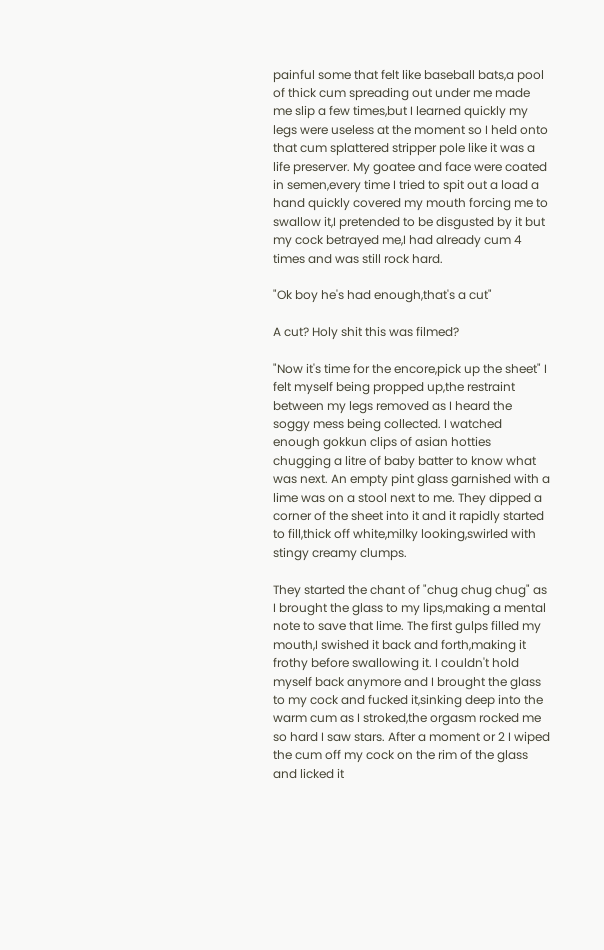painful some that felt like baseball bats,a pool of thick cum spreading out under me made me slip a few times,but I learned quickly my legs were useless at the moment so I held onto that cum splattered stripper pole like it was a life preserver. My goatee and face were coated in semen,every time I tried to spit out a load a hand quickly covered my mouth forcing me to swallow it,I pretended to be disgusted by it but my cock betrayed me,I had already cum 4 times and was still rock hard.

"Ok boy he's had enough,that's a cut"

A cut? Holy shit this was filmed?

"Now it's time for the encore,pick up the sheet" I felt myself being propped up,the restraint between my legs removed as I heard the soggy mess being collected. I watched enough gokkun clips of asian hotties chugging a litre of baby batter to know what was next. An empty pint glass garnished with a lime was on a stool next to me. They dipped a corner of the sheet into it and it rapidly started to fill,thick off white,milky looking,swirled with stingy creamy clumps.

They started the chant of "chug chug chug" as I brought the glass to my lips,making a mental note to save that lime. The first gulps filled my mouth,I swished it back and forth,making it frothy before swallowing it. I couldn't hold myself back anymore and I brought the glass to my cock and fucked it,sinking deep into the warm cum as I stroked,the orgasm rocked me so hard I saw stars. After a moment or 2 I wiped the cum off my cock on the rim of the glass and licked it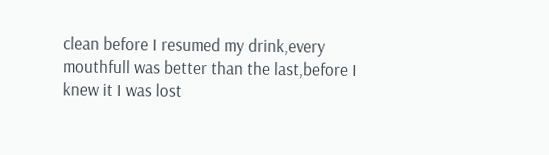clean before I resumed my drink,every mouthfull was better than the last,before I knew it I was lost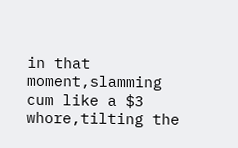in that moment,slamming cum like a $3 whore,tilting the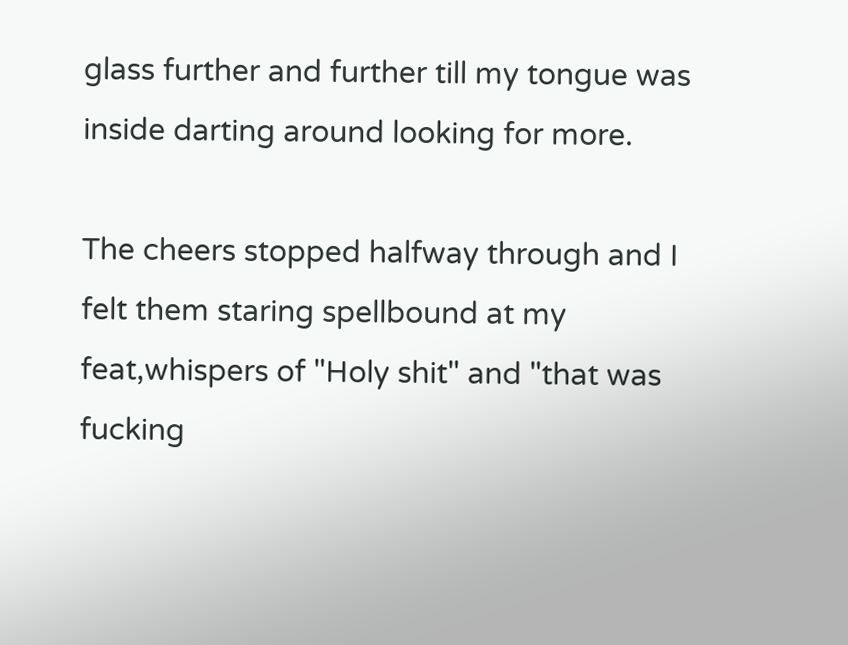glass further and further till my tongue was inside darting around looking for more.

The cheers stopped halfway through and I felt them staring spellbound at my feat,whispers of "Holy shit" and "that was fucking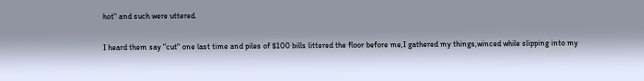hot" and such were uttered.

I heard them say "cut" one last time and piles of $100 bills littered the floor before me,I gathered my things,winced while slipping into my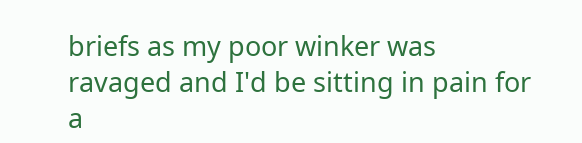briefs as my poor winker was ravaged and I'd be sitting in pain for a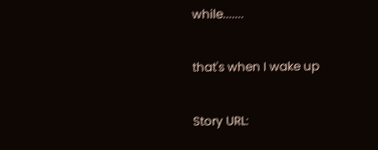while.......

that's when I wake up

Story URL: